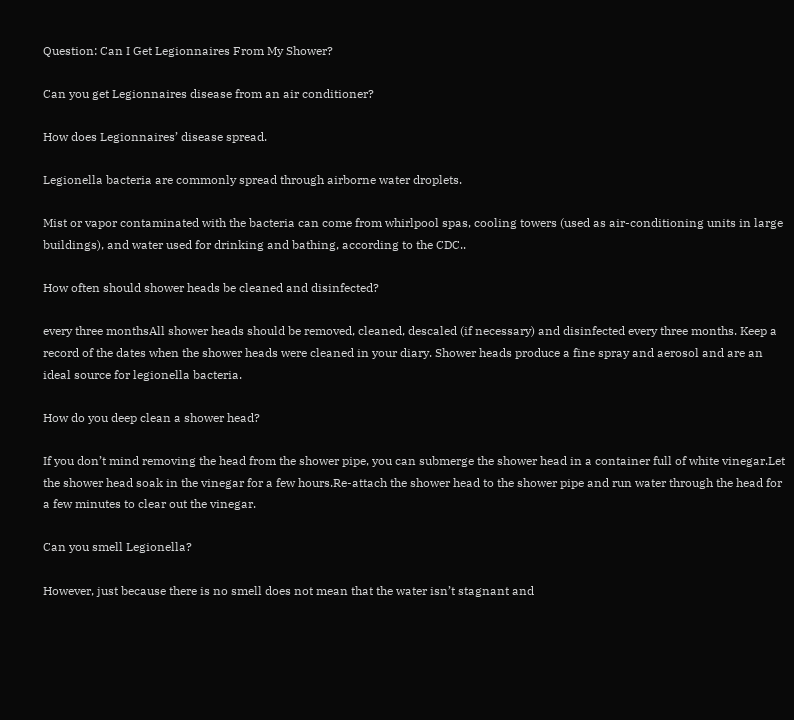Question: Can I Get Legionnaires From My Shower?

Can you get Legionnaires disease from an air conditioner?

How does Legionnaires’ disease spread.

Legionella bacteria are commonly spread through airborne water droplets.

Mist or vapor contaminated with the bacteria can come from whirlpool spas, cooling towers (used as air-conditioning units in large buildings), and water used for drinking and bathing, according to the CDC..

How often should shower heads be cleaned and disinfected?

every three monthsAll shower heads should be removed, cleaned, descaled (if necessary) and disinfected every three months. Keep a record of the dates when the shower heads were cleaned in your diary. Shower heads produce a fine spray and aerosol and are an ideal source for legionella bacteria.

How do you deep clean a shower head?

If you don’t mind removing the head from the shower pipe, you can submerge the shower head in a container full of white vinegar.Let the shower head soak in the vinegar for a few hours.Re-attach the shower head to the shower pipe and run water through the head for a few minutes to clear out the vinegar.

Can you smell Legionella?

However, just because there is no smell does not mean that the water isn’t stagnant and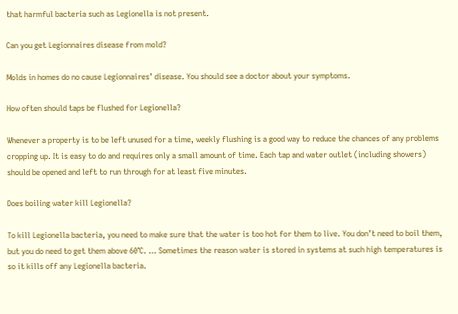that harmful bacteria such as Legionella is not present.

Can you get Legionnaires disease from mold?

Molds in homes do no cause Legionnaires’ disease. You should see a doctor about your symptoms.

How often should taps be flushed for Legionella?

Whenever a property is to be left unused for a time, weekly flushing is a good way to reduce the chances of any problems cropping up. It is easy to do and requires only a small amount of time. Each tap and water outlet (including showers) should be opened and left to run through for at least five minutes.

Does boiling water kill Legionella?

To kill Legionella bacteria, you need to make sure that the water is too hot for them to live. You don’t need to boil them, but you do need to get them above 60°C. … Sometimes the reason water is stored in systems at such high temperatures is so it kills off any Legionella bacteria.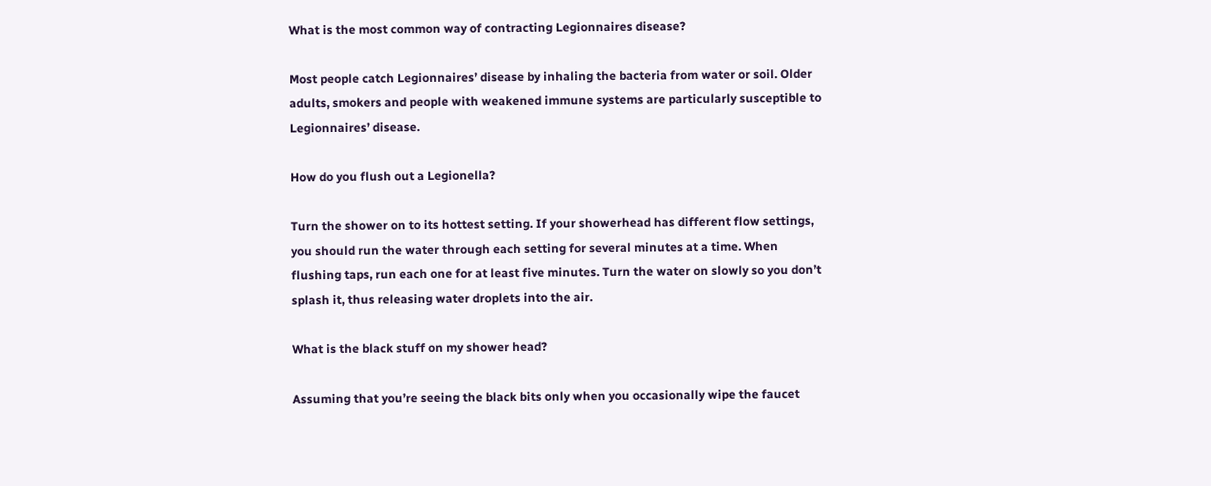What is the most common way of contracting Legionnaires disease?

Most people catch Legionnaires’ disease by inhaling the bacteria from water or soil. Older adults, smokers and people with weakened immune systems are particularly susceptible to Legionnaires’ disease.

How do you flush out a Legionella?

Turn the shower on to its hottest setting. If your showerhead has different flow settings, you should run the water through each setting for several minutes at a time. When flushing taps, run each one for at least five minutes. Turn the water on slowly so you don’t splash it, thus releasing water droplets into the air.

What is the black stuff on my shower head?

Assuming that you’re seeing the black bits only when you occasionally wipe the faucet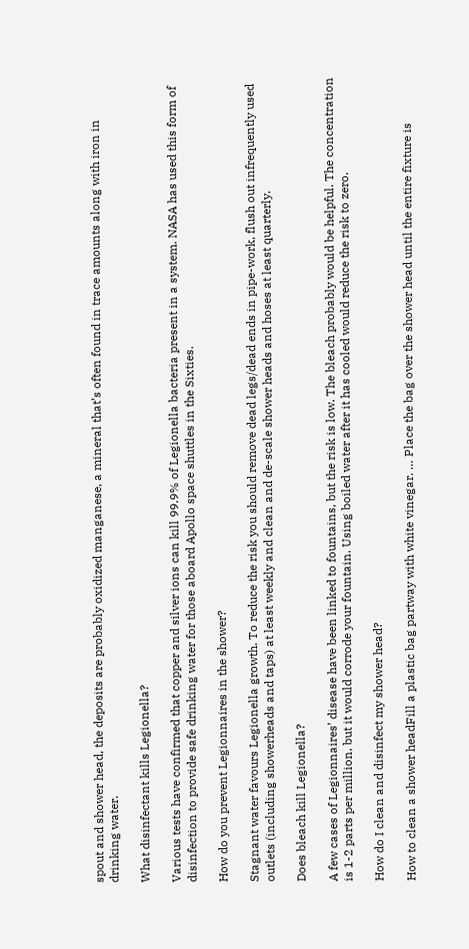spout and shower head, the deposits are probably oxidized manganese, a mineral that’s often found in trace amounts along with iron in drinking water.

What disinfectant kills Legionella?

Various tests have confirmed that copper and silver ions can kill 99.9% of Legionella bacteria present in a system. NASA has used this form of disinfection to provide safe drinking water for those aboard Apollo space shuttles in the Sixties.

How do you prevent Legionnaires in the shower?

Stagnant water favours Legionella growth. To reduce the risk you should remove dead legs/dead ends in pipe-work, flush out infrequently used outlets (including showerheads and taps) at least weekly and clean and de-scale shower heads and hoses at least quarterly.

Does bleach kill Legionella?

A few cases of Legionnaires’ disease have been linked to fountains, but the risk is low. The bleach probably would be helpful. The concentration is 1-2 parts per million, but it would corrode your fountain. Using boiled water after it has cooled would reduce the risk to zero.

How do I clean and disinfect my shower head?

How to clean a shower headFill a plastic bag partway with white vinegar. … Place the bag over the shower head until the entire fixture is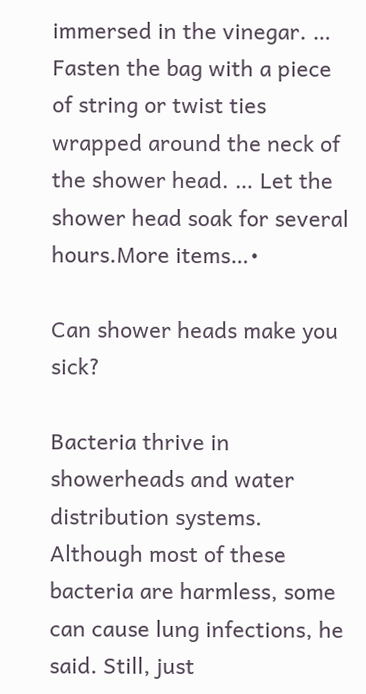immersed in the vinegar. … Fasten the bag with a piece of string or twist ties wrapped around the neck of the shower head. … Let the shower head soak for several hours.More items…•

Can shower heads make you sick?

Bacteria thrive in showerheads and water distribution systems. Although most of these bacteria are harmless, some can cause lung infections, he said. Still, just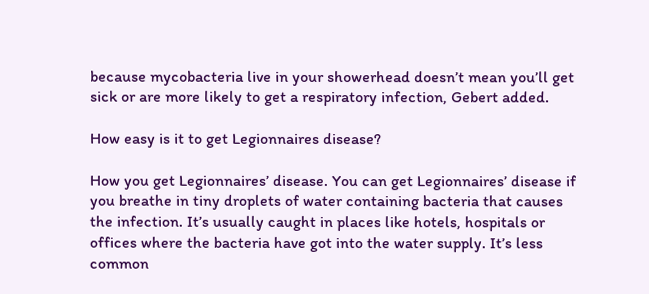because mycobacteria live in your showerhead doesn’t mean you’ll get sick or are more likely to get a respiratory infection, Gebert added.

How easy is it to get Legionnaires disease?

How you get Legionnaires’ disease. You can get Legionnaires’ disease if you breathe in tiny droplets of water containing bacteria that causes the infection. It’s usually caught in places like hotels, hospitals or offices where the bacteria have got into the water supply. It’s less common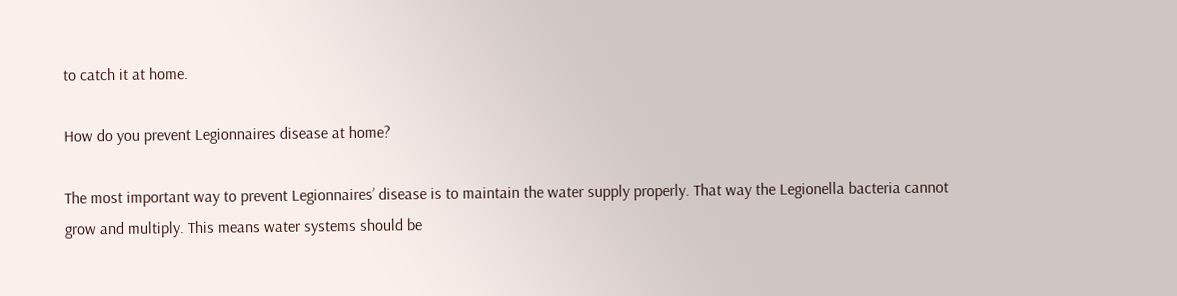to catch it at home.

How do you prevent Legionnaires disease at home?

The most important way to prevent Legionnaires’ disease is to maintain the water supply properly. That way the Legionella bacteria cannot grow and multiply. This means water systems should be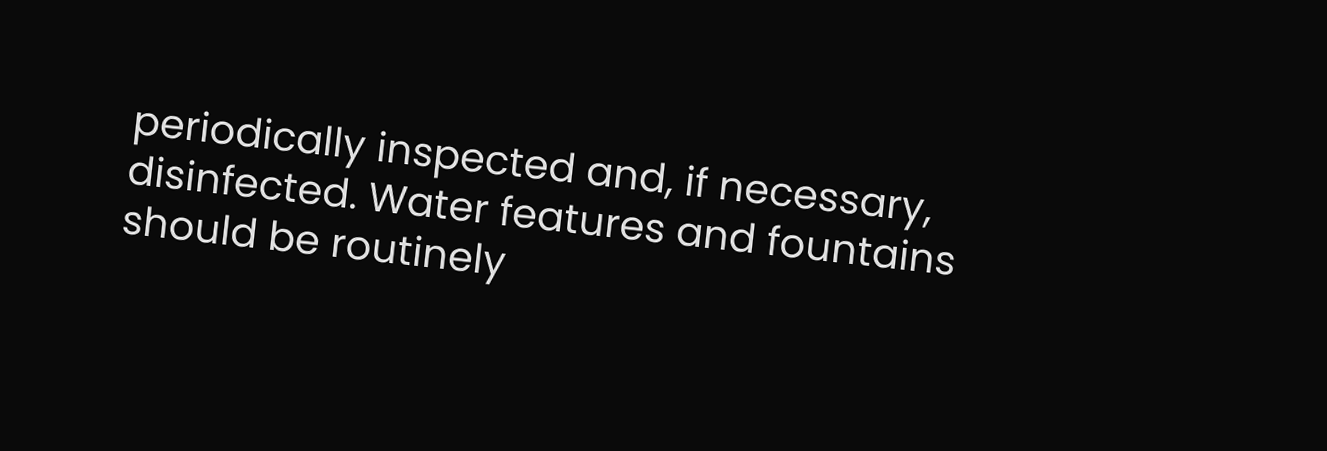periodically inspected and, if necessary, disinfected. Water features and fountains should be routinely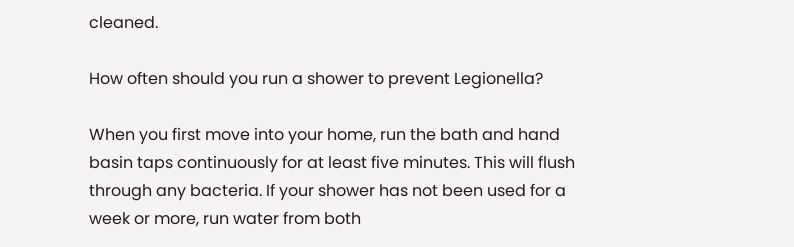cleaned.

How often should you run a shower to prevent Legionella?

When you first move into your home, run the bath and hand basin taps continuously for at least five minutes. This will flush through any bacteria. If your shower has not been used for a week or more, run water from both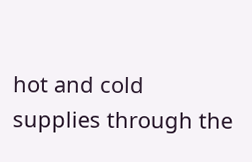hot and cold supplies through the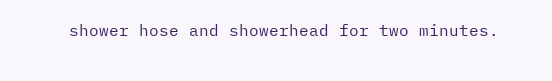shower hose and showerhead for two minutes.